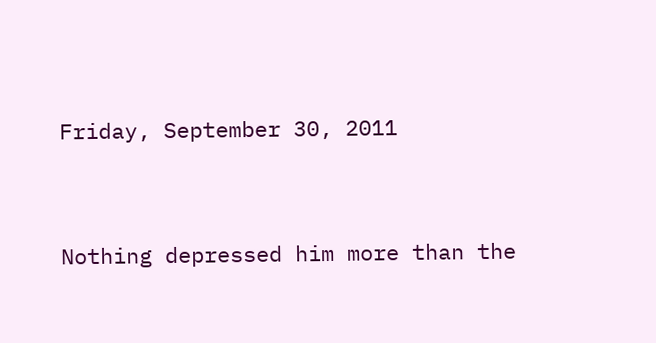Friday, September 30, 2011


Nothing depressed him more than the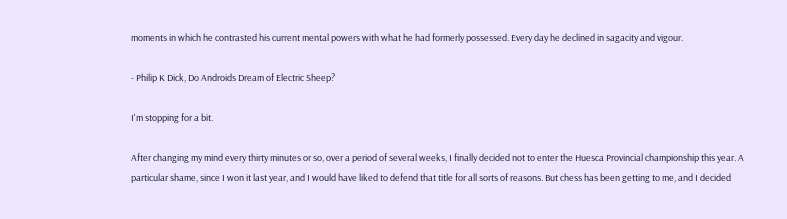moments in which he contrasted his current mental powers with what he had formerly possessed. Every day he declined in sagacity and vigour.

- Philip K Dick, Do Androids Dream of Electric Sheep?

I'm stopping for a bit.

After changing my mind every thirty minutes or so, over a period of several weeks, I finally decided not to enter the Huesca Provincial championship this year. A particular shame, since I won it last year, and I would have liked to defend that title for all sorts of reasons. But chess has been getting to me, and I decided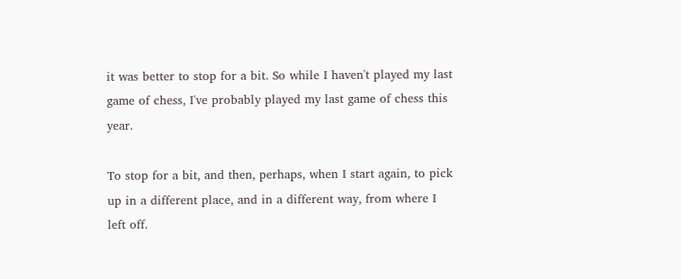it was better to stop for a bit. So while I haven't played my last game of chess, I've probably played my last game of chess this year.

To stop for a bit, and then, perhaps, when I start again, to pick up in a different place, and in a different way, from where I left off.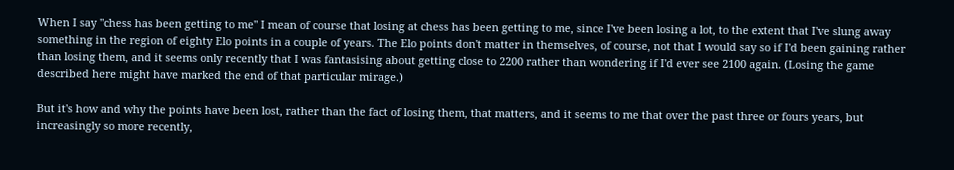When I say "chess has been getting to me" I mean of course that losing at chess has been getting to me, since I've been losing a lot, to the extent that I've slung away something in the region of eighty Elo points in a couple of years. The Elo points don't matter in themselves, of course, not that I would say so if I'd been gaining rather than losing them, and it seems only recently that I was fantasising about getting close to 2200 rather than wondering if I'd ever see 2100 again. (Losing the game described here might have marked the end of that particular mirage.)

But it's how and why the points have been lost, rather than the fact of losing them, that matters, and it seems to me that over the past three or fours years, but increasingly so more recently,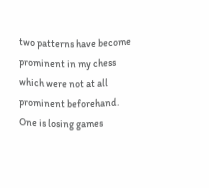two patterns have become prominent in my chess which were not at all prominent beforehand. One is losing games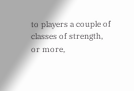to players a couple of classes of strength, or more,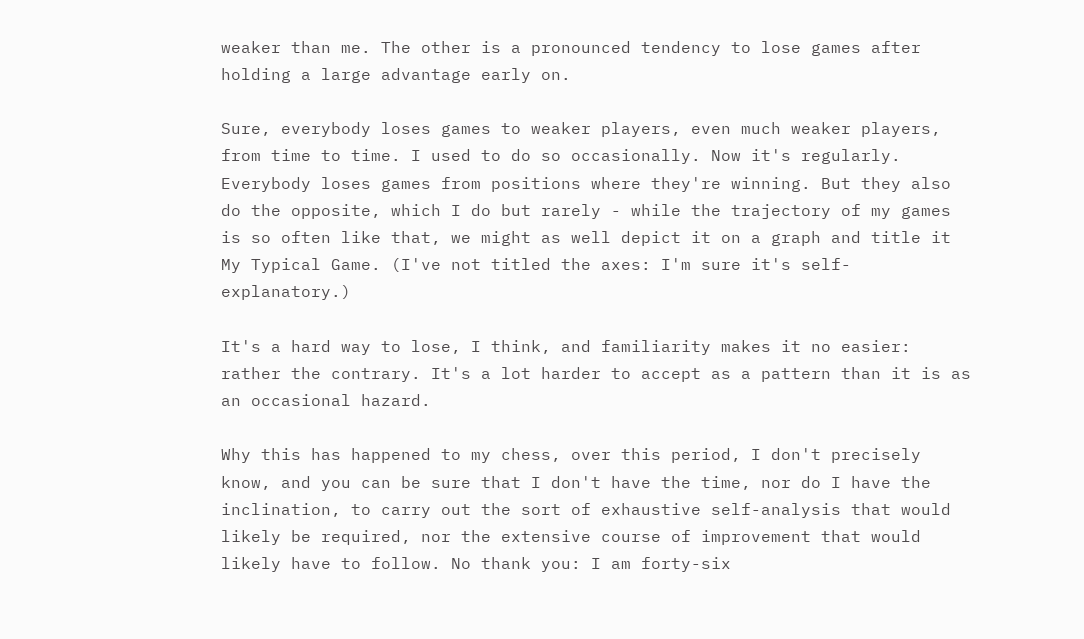weaker than me. The other is a pronounced tendency to lose games after holding a large advantage early on.

Sure, everybody loses games to weaker players, even much weaker players, from time to time. I used to do so occasionally. Now it's regularly. Everybody loses games from positions where they're winning. But they also do the opposite, which I do but rarely - while the trajectory of my games is so often like that, we might as well depict it on a graph and title it My Typical Game. (I've not titled the axes: I'm sure it's self-explanatory.)

It's a hard way to lose, I think, and familiarity makes it no easier: rather the contrary. It's a lot harder to accept as a pattern than it is as an occasional hazard.

Why this has happened to my chess, over this period, I don't precisely know, and you can be sure that I don't have the time, nor do I have the inclination, to carry out the sort of exhaustive self-analysis that would likely be required, nor the extensive course of improvement that would likely have to follow. No thank you: I am forty-six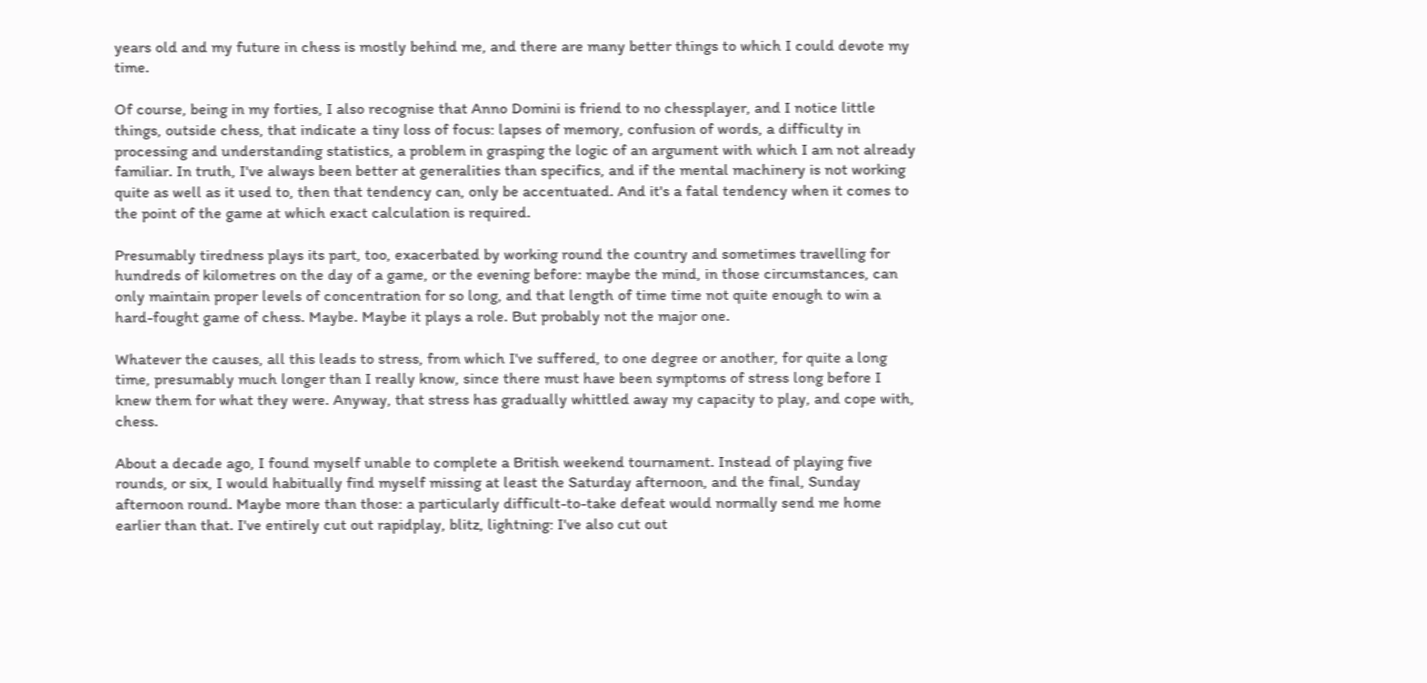years old and my future in chess is mostly behind me, and there are many better things to which I could devote my time.

Of course, being in my forties, I also recognise that Anno Domini is friend to no chessplayer, and I notice little things, outside chess, that indicate a tiny loss of focus: lapses of memory, confusion of words, a difficulty in processing and understanding statistics, a problem in grasping the logic of an argument with which I am not already familiar. In truth, I've always been better at generalities than specifics, and if the mental machinery is not working quite as well as it used to, then that tendency can, only be accentuated. And it's a fatal tendency when it comes to the point of the game at which exact calculation is required.

Presumably tiredness plays its part, too, exacerbated by working round the country and sometimes travelling for hundreds of kilometres on the day of a game, or the evening before: maybe the mind, in those circumstances, can only maintain proper levels of concentration for so long, and that length of time time not quite enough to win a hard-fought game of chess. Maybe. Maybe it plays a role. But probably not the major one.

Whatever the causes, all this leads to stress, from which I've suffered, to one degree or another, for quite a long time, presumably much longer than I really know, since there must have been symptoms of stress long before I knew them for what they were. Anyway, that stress has gradually whittled away my capacity to play, and cope with, chess.

About a decade ago, I found myself unable to complete a British weekend tournament. Instead of playing five rounds, or six, I would habitually find myself missing at least the Saturday afternoon, and the final, Sunday afternoon round. Maybe more than those: a particularly difficult-to-take defeat would normally send me home earlier than that. I've entirely cut out rapidplay, blitz, lightning: I've also cut out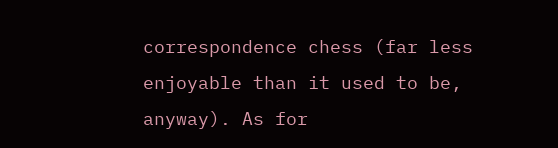correspondence chess (far less enjoyable than it used to be, anyway). As for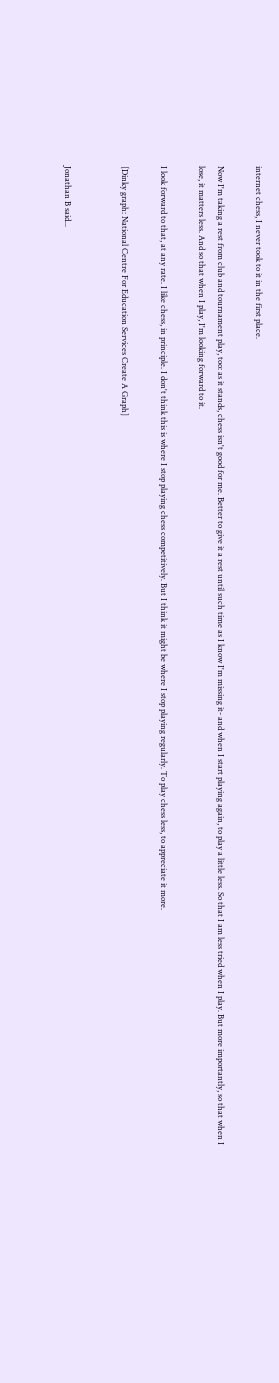internet chess, I never took to it in the first place.

Now I'm taking a rest from club and tournament play, too: as it stands, chess isn't good for me. Better to give it a rest until such time as I know I'm missing it- and when I start playing again, to play a little less. So that I am less tried when I play. But more importantly, so that when I lose, it matters less. And so that when I play, I'm looking forward to it.

I look forward to that, at any rate. I like chess, in principle. I don't think this is where I stop playing chess competitively. But I think it might be where I stop playing regularly. To play chess less, to appreciate it more.

[Dinky graph: National Centre For Education Services Create A Graph]


Jonathan B said...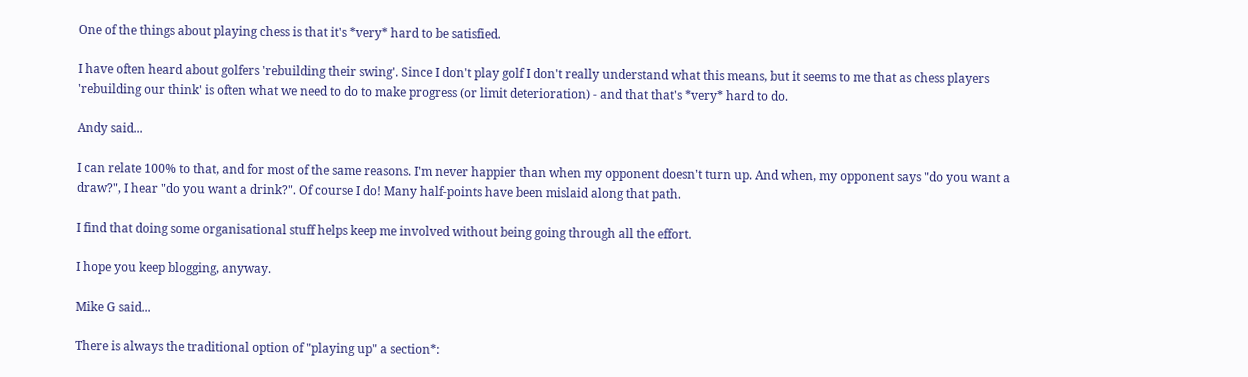One of the things about playing chess is that it's *very* hard to be satisfied.

I have often heard about golfers 'rebuilding their swing'. Since I don't play golf I don't really understand what this means, but it seems to me that as chess players 'rebuilding our think' is often what we need to do to make progress (or limit deterioration) - and that that's *very* hard to do.

Andy said...

I can relate 100% to that, and for most of the same reasons. I'm never happier than when my opponent doesn't turn up. And when, my opponent says "do you want a draw?", I hear "do you want a drink?". Of course I do! Many half-points have been mislaid along that path.

I find that doing some organisational stuff helps keep me involved without being going through all the effort.

I hope you keep blogging, anyway.

Mike G said...

There is always the traditional option of "playing up" a section*: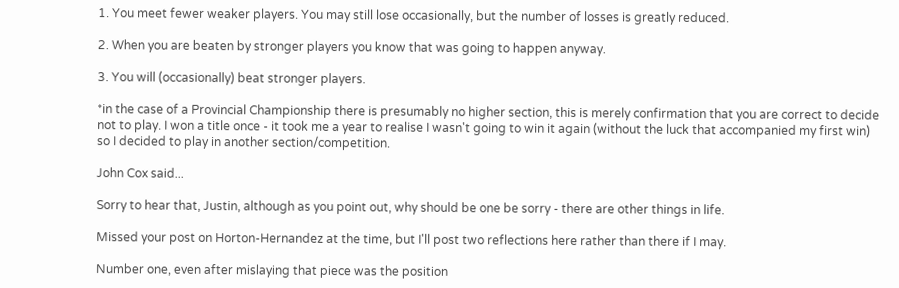1. You meet fewer weaker players. You may still lose occasionally, but the number of losses is greatly reduced.

2. When you are beaten by stronger players you know that was going to happen anyway.

3. You will (occasionally) beat stronger players.

*in the case of a Provincial Championship there is presumably no higher section, this is merely confirmation that you are correct to decide not to play. I won a title once - it took me a year to realise I wasn't going to win it again (without the luck that accompanied my first win) so I decided to play in another section/competition.

John Cox said...

Sorry to hear that, Justin, although as you point out, why should be one be sorry - there are other things in life.

Missed your post on Horton-Hernandez at the time, but I'll post two reflections here rather than there if I may.

Number one, even after mislaying that piece was the position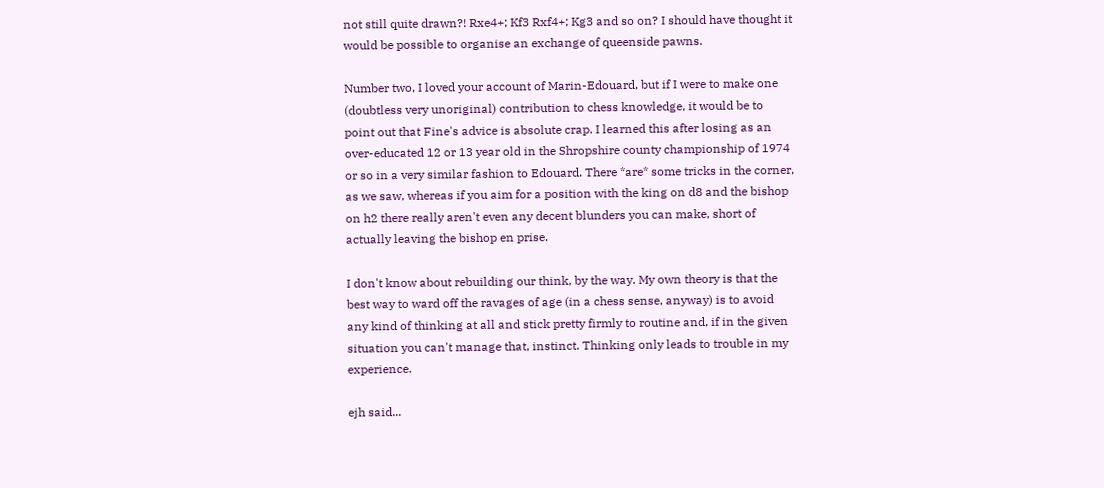not still quite drawn?! Rxe4+; Kf3 Rxf4+; Kg3 and so on? I should have thought it would be possible to organise an exchange of queenside pawns.

Number two, I loved your account of Marin-Edouard, but if I were to make one (doubtless very unoriginal) contribution to chess knowledge, it would be to point out that Fine's advice is absolute crap. I learned this after losing as an over-educated 12 or 13 year old in the Shropshire county championship of 1974 or so in a very similar fashion to Edouard. There *are* some tricks in the corner, as we saw, whereas if you aim for a position with the king on d8 and the bishop on h2 there really aren't even any decent blunders you can make, short of actually leaving the bishop en prise.

I don't know about rebuilding our think, by the way. My own theory is that the best way to ward off the ravages of age (in a chess sense, anyway) is to avoid any kind of thinking at all and stick pretty firmly to routine and, if in the given situation you can't manage that, instinct. Thinking only leads to trouble in my experience.

ejh said...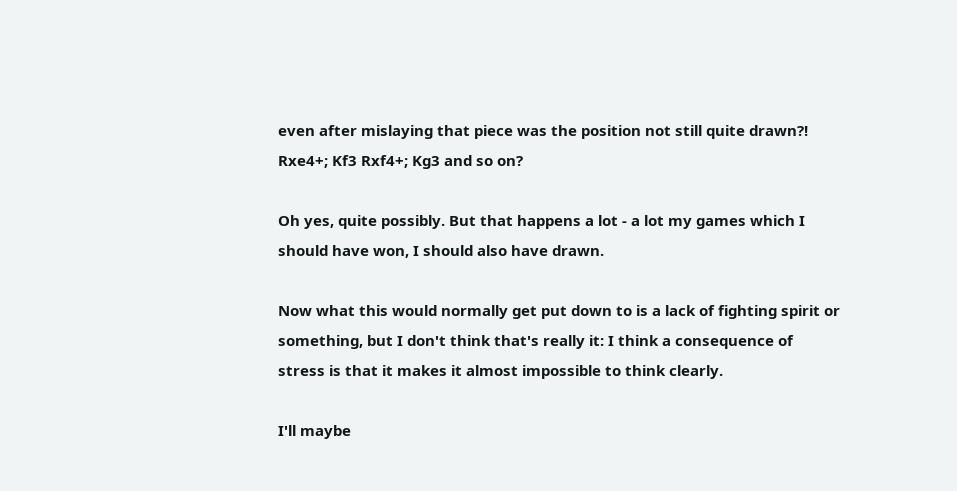even after mislaying that piece was the position not still quite drawn?! Rxe4+; Kf3 Rxf4+; Kg3 and so on?

Oh yes, quite possibly. But that happens a lot - a lot my games which I should have won, I should also have drawn.

Now what this would normally get put down to is a lack of fighting spirit or something, but I don't think that's really it: I think a consequence of stress is that it makes it almost impossible to think clearly.

I'll maybe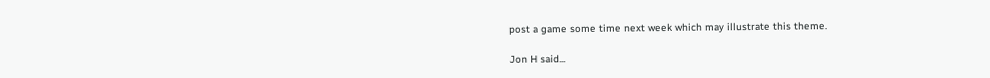post a game some time next week which may illustrate this theme.

Jon H said...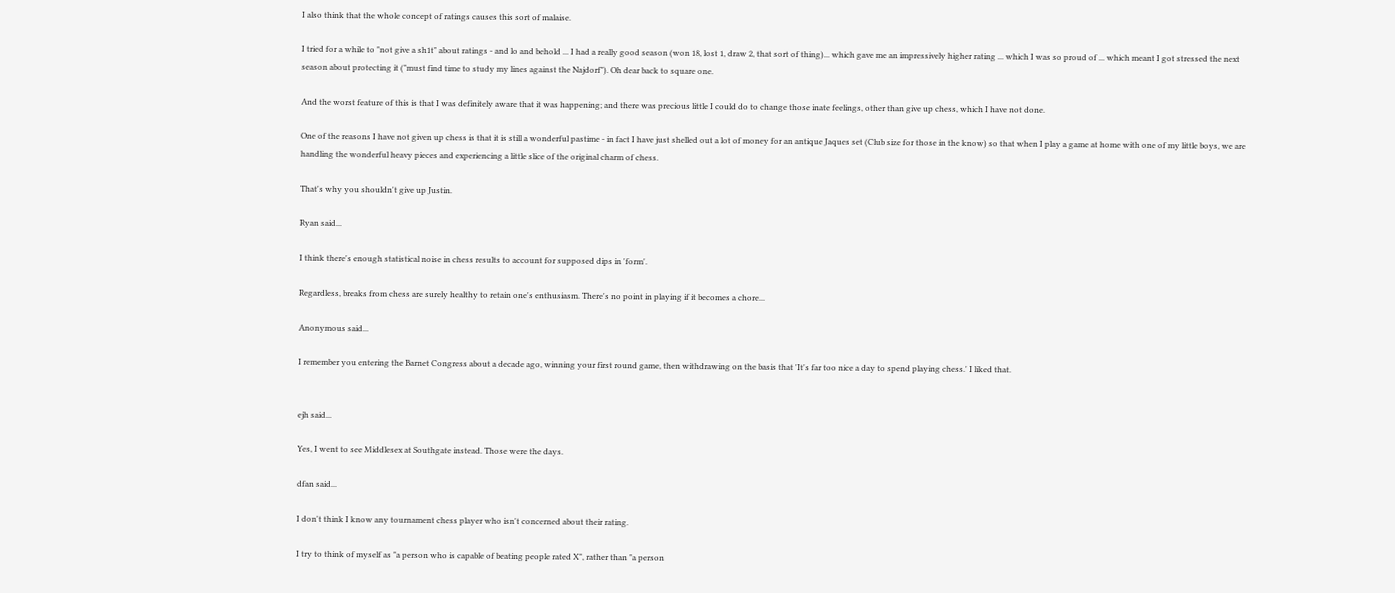I also think that the whole concept of ratings causes this sort of malaise.

I tried for a while to "not give a sh1t" about ratings - and lo and behold ... I had a really good season (won 18, lost 1, draw 2, that sort of thing)... which gave me an impressively higher rating ... which I was so proud of ... which meant I got stressed the next season about protecting it ("must find time to study my lines against the Najdorf"). Oh dear back to square one.

And the worst feature of this is that I was definitely aware that it was happening; and there was precious little I could do to change those inate feelings, other than give up chess, which I have not done.

One of the reasons I have not given up chess is that it is still a wonderful pastime - in fact I have just shelled out a lot of money for an antique Jaques set (Club size for those in the know) so that when I play a game at home with one of my little boys, we are handling the wonderful heavy pieces and experiencing a little slice of the original charm of chess.

That's why you shouldn't give up Justin.

Ryan said...

I think there's enough statistical noise in chess results to account for supposed dips in 'form'.

Regardless, breaks from chess are surely healthy to retain one's enthusiasm. There's no point in playing if it becomes a chore...

Anonymous said...

I remember you entering the Barnet Congress about a decade ago, winning your first round game, then withdrawing on the basis that 'It's far too nice a day to spend playing chess.' I liked that.


ejh said...

Yes, I went to see Middlesex at Southgate instead. Those were the days.

dfan said...

I don't think I know any tournament chess player who isn't concerned about their rating.

I try to think of myself as "a person who is capable of beating people rated X", rather than "a person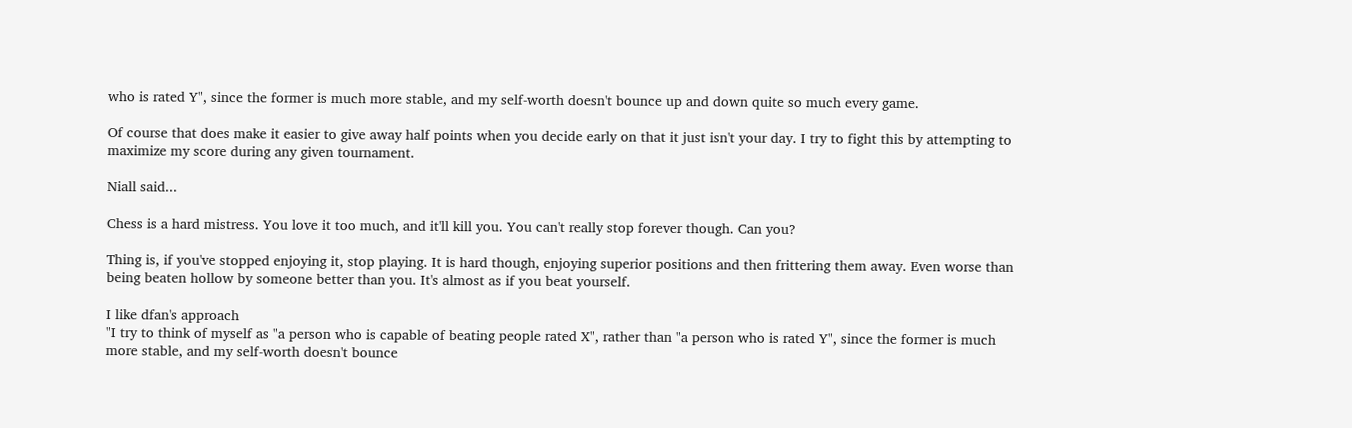who is rated Y", since the former is much more stable, and my self-worth doesn't bounce up and down quite so much every game.

Of course that does make it easier to give away half points when you decide early on that it just isn't your day. I try to fight this by attempting to maximize my score during any given tournament.

Niall said...

Chess is a hard mistress. You love it too much, and it'll kill you. You can't really stop forever though. Can you?

Thing is, if you've stopped enjoying it, stop playing. It is hard though, enjoying superior positions and then frittering them away. Even worse than being beaten hollow by someone better than you. It's almost as if you beat yourself.

I like dfan's approach
"I try to think of myself as "a person who is capable of beating people rated X", rather than "a person who is rated Y", since the former is much more stable, and my self-worth doesn't bounce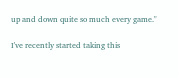up and down quite so much every game."

I've recently started taking this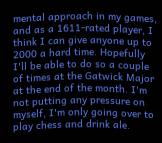mental approach in my games, and as a 1611-rated player, I think I can give anyone up to 2000 a hard time. Hopefully I'll be able to do so a couple of times at the Gatwick Major at the end of the month. I'm not putting any pressure on myself, I'm only going over to play chess and drink ale.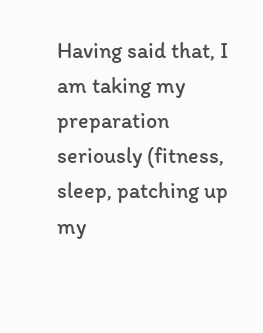Having said that, I am taking my preparation seriously (fitness, sleep, patching up my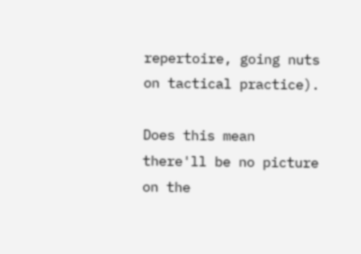repertoire, going nuts on tactical practice).

Does this mean there'll be no picture on the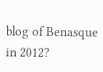blog of Benasque in 2012?